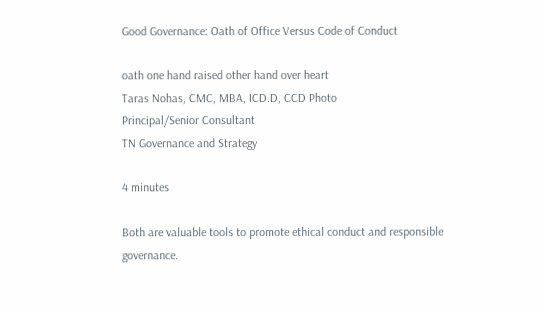Good Governance: Oath of Office Versus Code of Conduct

oath one hand raised other hand over heart
Taras Nohas, CMC, MBA, ICD.D, CCD Photo
Principal/Senior Consultant
TN Governance and Strategy

4 minutes

Both are valuable tools to promote ethical conduct and responsible governance.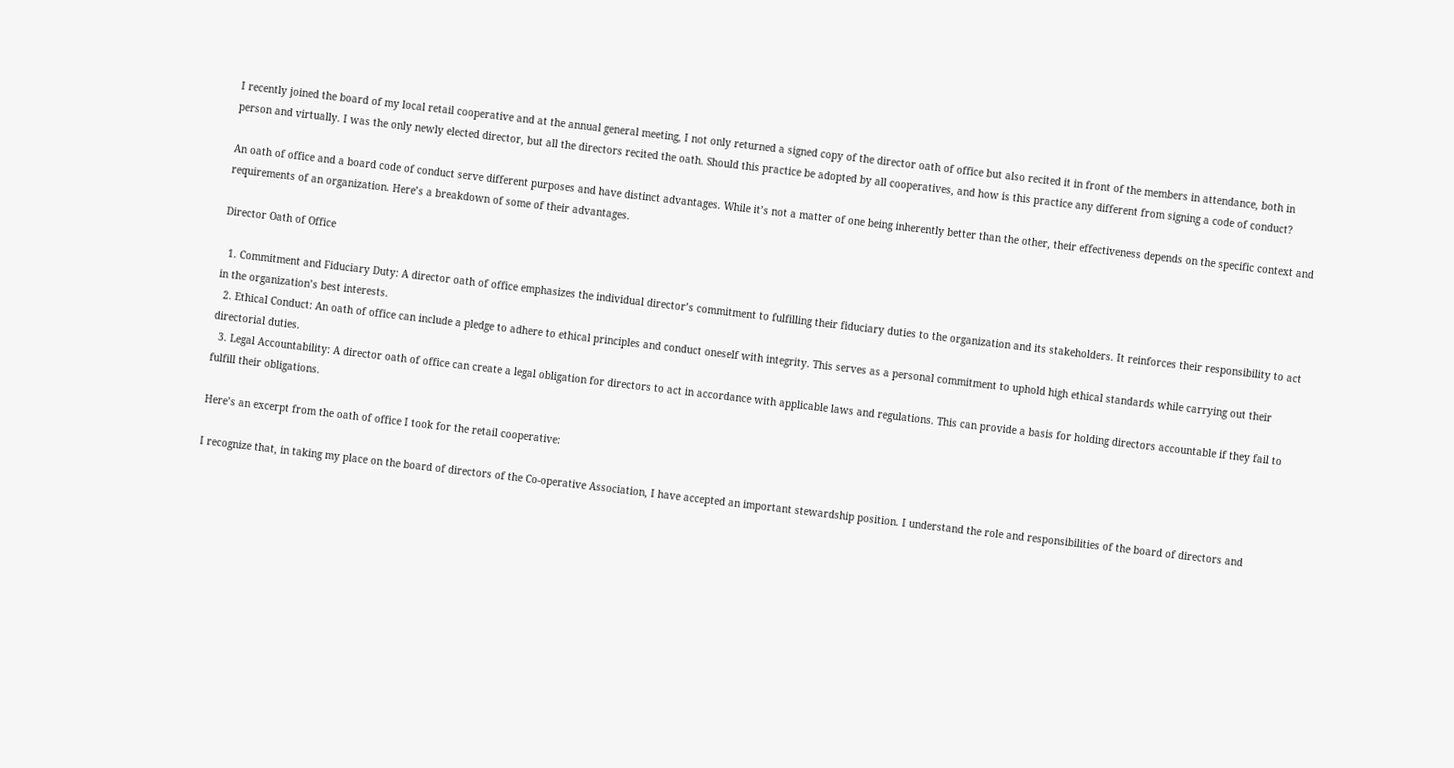I recently joined the board of my local retail cooperative and at the annual general meeting, I not only returned a signed copy of the director oath of office but also recited it in front of the members in attendance, both in person and virtually. I was the only newly elected director, but all the directors recited the oath. Should this practice be adopted by all cooperatives, and how is this practice any different from signing a code of conduct?

An oath of office and a board code of conduct serve different purposes and have distinct advantages. While it’s not a matter of one being inherently better than the other, their effectiveness depends on the specific context and requirements of an organization. Here’s a breakdown of some of their advantages.

Director Oath of Office

  1. Commitment and Fiduciary Duty: A director oath of office emphasizes the individual director’s commitment to fulfilling their fiduciary duties to the organization and its stakeholders. It reinforces their responsibility to act in the organization’s best interests.
  2. Ethical Conduct: An oath of office can include a pledge to adhere to ethical principles and conduct oneself with integrity. This serves as a personal commitment to uphold high ethical standards while carrying out their directorial duties.
  3. Legal Accountability: A director oath of office can create a legal obligation for directors to act in accordance with applicable laws and regulations. This can provide a basis for holding directors accountable if they fail to fulfill their obligations.

Here’s an excerpt from the oath of office I took for the retail cooperative:

I recognize that, in taking my place on the board of directors of the Co-operative Association, I have accepted an important stewardship position. I understand the role and responsibilities of the board of directors and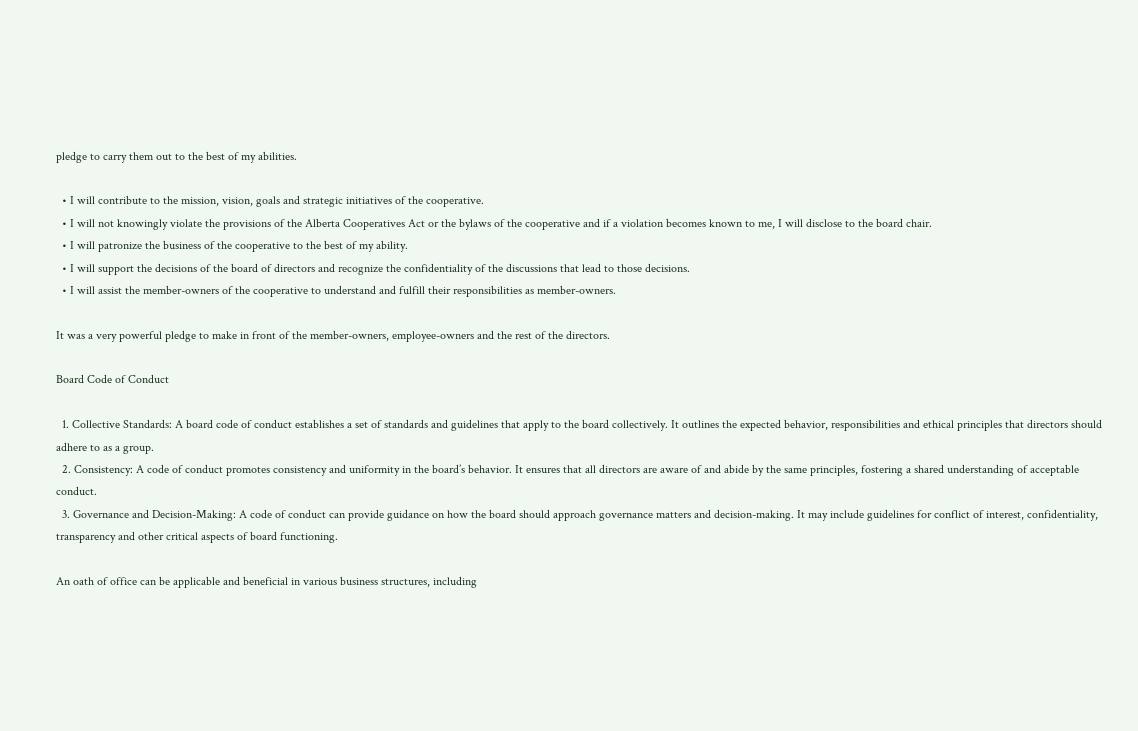pledge to carry them out to the best of my abilities.

  • I will contribute to the mission, vision, goals and strategic initiatives of the cooperative.
  • I will not knowingly violate the provisions of the Alberta Cooperatives Act or the bylaws of the cooperative and if a violation becomes known to me, I will disclose to the board chair.
  • I will patronize the business of the cooperative to the best of my ability.
  • I will support the decisions of the board of directors and recognize the confidentiality of the discussions that lead to those decisions.
  • I will assist the member-owners of the cooperative to understand and fulfill their responsibilities as member-owners.

It was a very powerful pledge to make in front of the member-owners, employee-owners and the rest of the directors.

Board Code of Conduct

  1. Collective Standards: A board code of conduct establishes a set of standards and guidelines that apply to the board collectively. It outlines the expected behavior, responsibilities and ethical principles that directors should adhere to as a group.
  2. Consistency: A code of conduct promotes consistency and uniformity in the board’s behavior. It ensures that all directors are aware of and abide by the same principles, fostering a shared understanding of acceptable conduct.
  3. Governance and Decision-Making: A code of conduct can provide guidance on how the board should approach governance matters and decision-making. It may include guidelines for conflict of interest, confidentiality, transparency and other critical aspects of board functioning.

An oath of office can be applicable and beneficial in various business structures, including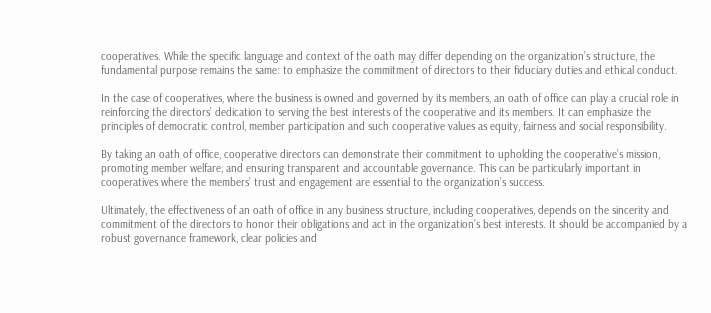cooperatives. While the specific language and context of the oath may differ depending on the organization’s structure, the fundamental purpose remains the same: to emphasize the commitment of directors to their fiduciary duties and ethical conduct.

In the case of cooperatives, where the business is owned and governed by its members, an oath of office can play a crucial role in reinforcing the directors’ dedication to serving the best interests of the cooperative and its members. It can emphasize the principles of democratic control, member participation and such cooperative values as equity, fairness and social responsibility.

By taking an oath of office, cooperative directors can demonstrate their commitment to upholding the cooperative’s mission, promoting member welfare, and ensuring transparent and accountable governance. This can be particularly important in cooperatives where the members’ trust and engagement are essential to the organization’s success.

Ultimately, the effectiveness of an oath of office in any business structure, including cooperatives, depends on the sincerity and commitment of the directors to honor their obligations and act in the organization’s best interests. It should be accompanied by a robust governance framework, clear policies and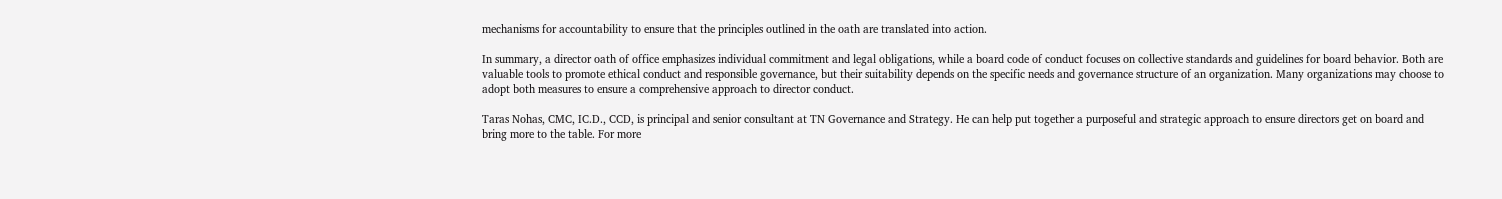mechanisms for accountability to ensure that the principles outlined in the oath are translated into action.

In summary, a director oath of office emphasizes individual commitment and legal obligations, while a board code of conduct focuses on collective standards and guidelines for board behavior. Both are valuable tools to promote ethical conduct and responsible governance, but their suitability depends on the specific needs and governance structure of an organization. Many organizations may choose to adopt both measures to ensure a comprehensive approach to director conduct.

Taras Nohas, CMC, IC.D., CCD, is principal and senior consultant at TN Governance and Strategy. He can help put together a purposeful and strategic approach to ensure directors get on board and bring more to the table. For more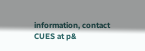information, contact CUES at p&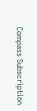Compass Subscription